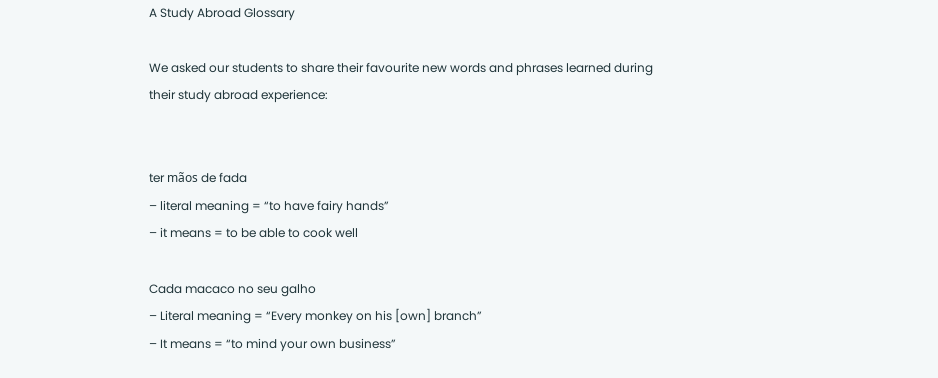A Study Abroad Glossary

We asked our students to share their favourite new words and phrases learned during their study abroad experience:


ter mãos de fada
– literal meaning = “to have fairy hands”
– it means = to be able to cook well

Cada macaco no seu galho
– Literal meaning = “Every monkey on his [own] branch”
– It means = “to mind your own business”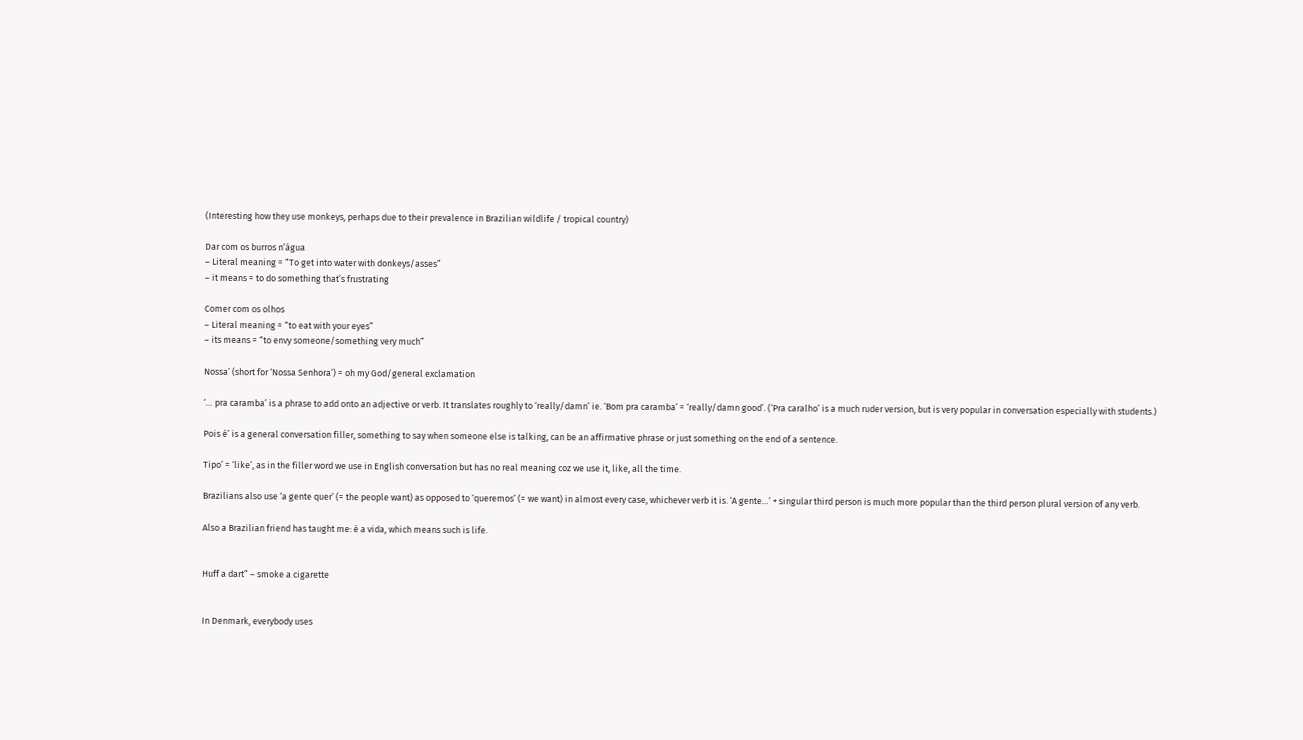(Interesting how they use monkeys, perhaps due to their prevalence in Brazilian wildlife / tropical country)

Dar com os burros n’água
– Literal meaning = “To get into water with donkeys/asses”
– it means = to do something that’s frustrating

Comer com os olhos
– Literal meaning = “to eat with your eyes”
– its means = “to envy someone/something very much”

Nossa’ (short for ‘Nossa Senhora’) = oh my God/general exclamation

‘… pra caramba’ is a phrase to add onto an adjective or verb. It translates roughly to ‘really/damn’ ie. ‘Bom pra caramba’ = ‘really/damn good’. (‘Pra caralho’ is a much ruder version, but is very popular in conversation especially with students.)

Pois é’ is a general conversation filler, something to say when someone else is talking, can be an affirmative phrase or just something on the end of a sentence.

Tipo’ = ‘like’, as in the filler word we use in English conversation but has no real meaning coz we use it, like, all the time.

Brazilians also use ‘a gente quer’ (= the people want) as opposed to ‘queremos’ (= we want) in almost every case, whichever verb it is. ‘A gente…’ + singular third person is much more popular than the third person plural version of any verb.

Also a Brazilian friend has taught me: é a vida, which means such is life.


Huff a dart” – smoke a cigarette


In Denmark, everybody uses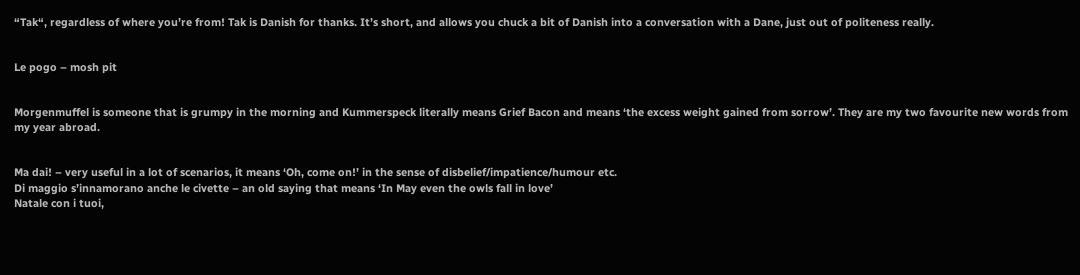“Tak“, regardless of where you’re from! Tak is Danish for thanks. It’s short, and allows you chuck a bit of Danish into a conversation with a Dane, just out of politeness really.


Le pogo – mosh pit


Morgenmuffel is someone that is grumpy in the morning and Kummerspeck literally means Grief Bacon and means ‘the excess weight gained from sorrow’. They are my two favourite new words from my year abroad.


Ma dai! – very useful in a lot of scenarios, it means ‘Oh, come on!’ in the sense of disbelief/impatience/humour etc.
Di maggio s’innamorano anche le civette – an old saying that means ‘In May even the owls fall in love’
Natale con i tuoi,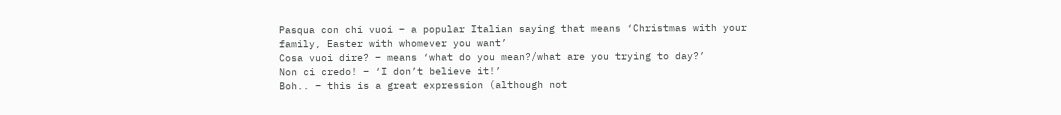Pasqua con chi vuoi – a popular Italian saying that means ‘Christmas with your family, Easter with whomever you want’
Cosa vuoi dire? – means ‘what do you mean?/what are you trying to day?’
Non ci credo! – ‘I don’t believe it!’
Boh.. – this is a great expression (although not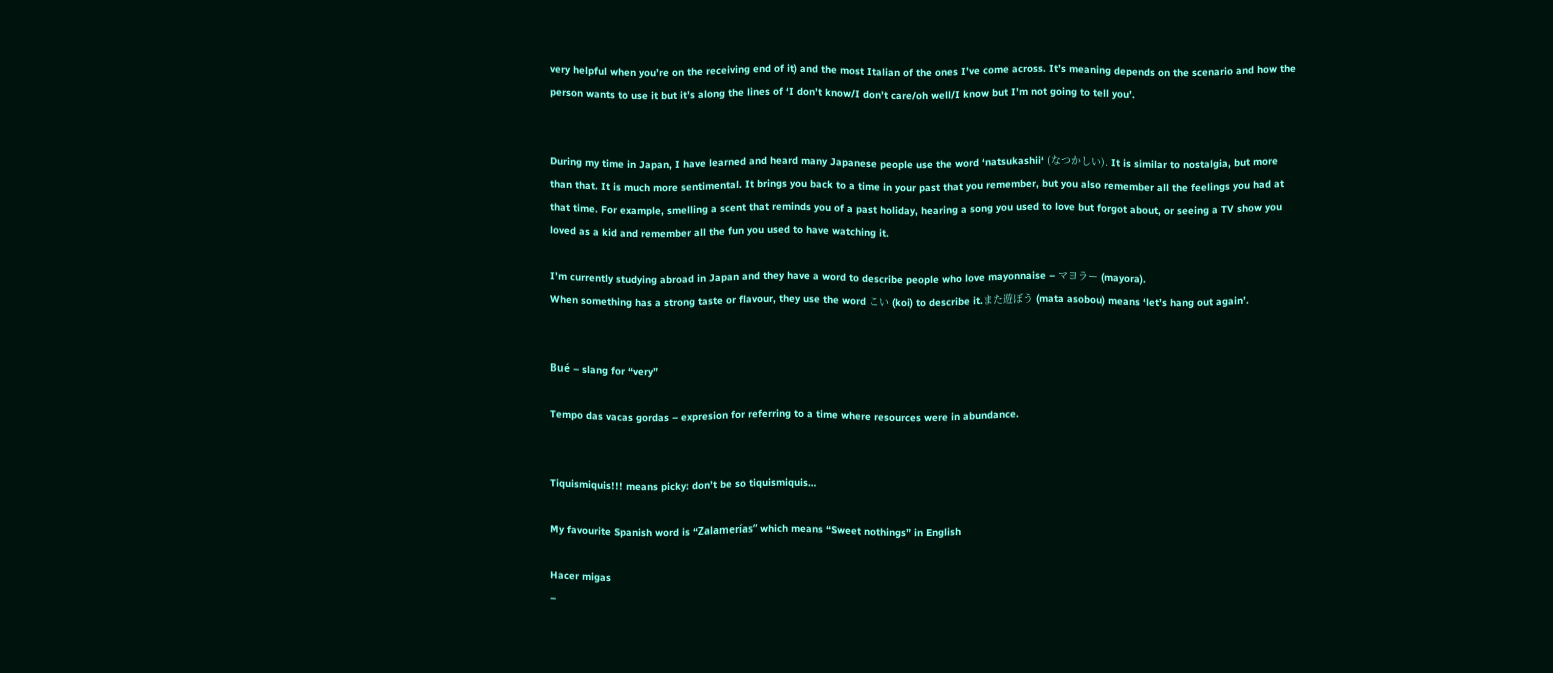very helpful when you’re on the receiving end of it) and the most Italian of the ones I’ve come across. It’s meaning depends on the scenario and how the person wants to use it but it’s along the lines of ‘I don’t know/I don’t care/oh well/I know but I’m not going to tell you’.


During my time in Japan, I have learned and heard many Japanese people use the word ‘natsukashii‘ (なつかしい). It is similar to nostalgia, but more than that. It is much more sentimental. It brings you back to a time in your past that you remember, but you also remember all the feelings you had at that time. For example, smelling a scent that reminds you of a past holiday, hearing a song you used to love but forgot about, or seeing a TV show you loved as a kid and remember all the fun you used to have watching it.

I’m currently studying abroad in Japan and they have a word to describe people who love mayonnaise – マヨラー (mayora).
When something has a strong taste or flavour, they use the word こい (koi) to describe it.また遊ぼう (mata asobou) means ‘let’s hang out again’.


Bué – slang for “very”

Tempo das vacas gordas – expresion for referring to a time where resources were in abundance.


Tiquismiquis!!! means picky: don’t be so tiquismiquis…

My favourite Spanish word is “Zalamerías” which means “Sweet nothings” in English

Hacer migas
–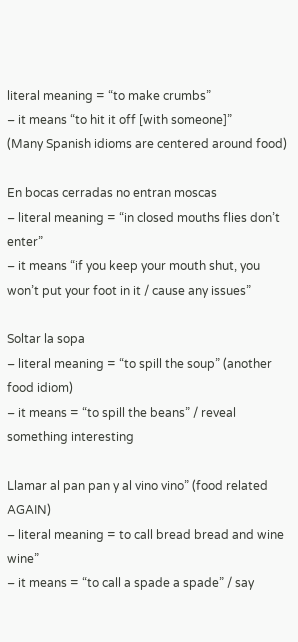literal meaning = “to make crumbs”
– it means “to hit it off [with someone]”
(Many Spanish idioms are centered around food)

En bocas cerradas no entran moscas
– literal meaning = “in closed mouths flies don’t enter”
– it means “if you keep your mouth shut, you won’t put your foot in it / cause any issues”

Soltar la sopa
– literal meaning = “to spill the soup” (another food idiom)
– it means = “to spill the beans” / reveal something interesting

Llamar al pan pan y al vino vino” (food related AGAIN)
– literal meaning = to call bread bread and wine wine”
– it means = “to call a spade a spade” / say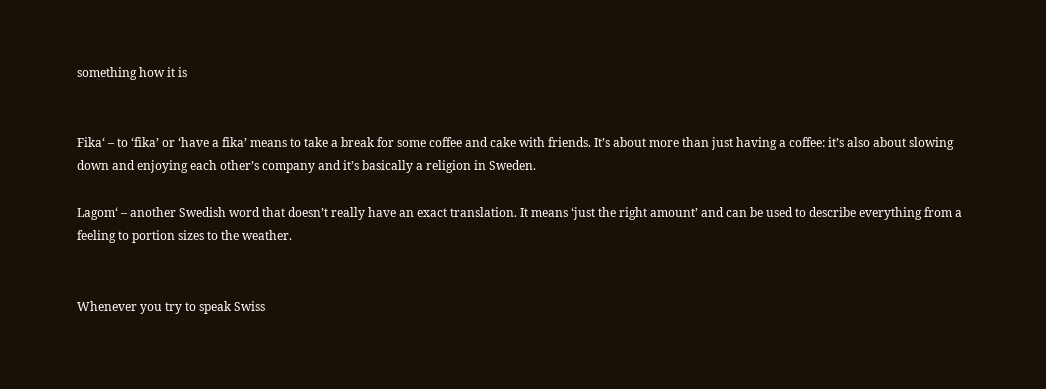something how it is


Fika‘ – to ‘fika’ or ‘have a fika’ means to take a break for some coffee and cake with friends. It’s about more than just having a coffee: it’s also about slowing down and enjoying each other’s company and it’s basically a religion in Sweden.

Lagom‘ – another Swedish word that doesn’t really have an exact translation. It means ‘just the right amount’ and can be used to describe everything from a feeling to portion sizes to the weather.


Whenever you try to speak Swiss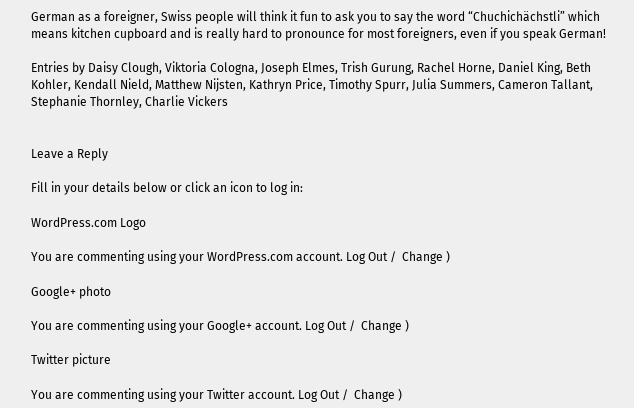German as a foreigner, Swiss people will think it fun to ask you to say the word “Chuchichächstli” which means kitchen cupboard and is really hard to pronounce for most foreigners, even if you speak German!

Entries by Daisy Clough, Viktoria Cologna, Joseph Elmes, Trish Gurung, Rachel Horne, Daniel King, Beth Kohler, Kendall Nield, Matthew Nijsten, Kathryn Price, Timothy Spurr, Julia Summers, Cameron Tallant, Stephanie Thornley, Charlie Vickers


Leave a Reply

Fill in your details below or click an icon to log in:

WordPress.com Logo

You are commenting using your WordPress.com account. Log Out /  Change )

Google+ photo

You are commenting using your Google+ account. Log Out /  Change )

Twitter picture

You are commenting using your Twitter account. Log Out /  Change )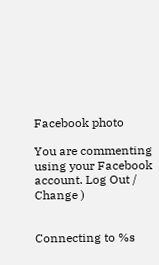Facebook photo

You are commenting using your Facebook account. Log Out /  Change )


Connecting to %s